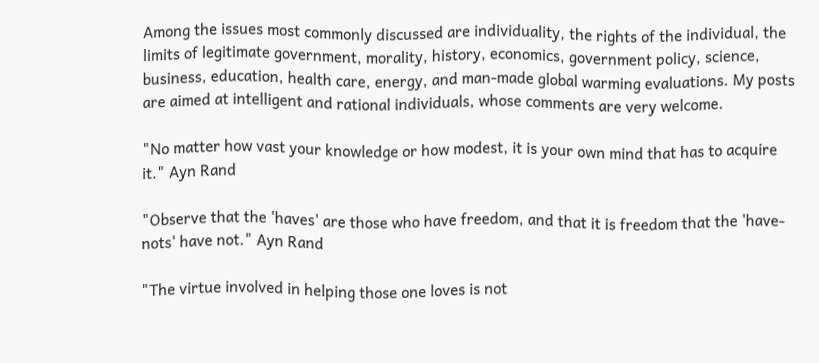Among the issues most commonly discussed are individuality, the rights of the individual, the limits of legitimate government, morality, history, economics, government policy, science, business, education, health care, energy, and man-made global warming evaluations. My posts are aimed at intelligent and rational individuals, whose comments are very welcome.

"No matter how vast your knowledge or how modest, it is your own mind that has to acquire it." Ayn Rand

"Observe that the 'haves' are those who have freedom, and that it is freedom that the 'have-nots' have not." Ayn Rand

"The virtue involved in helping those one loves is not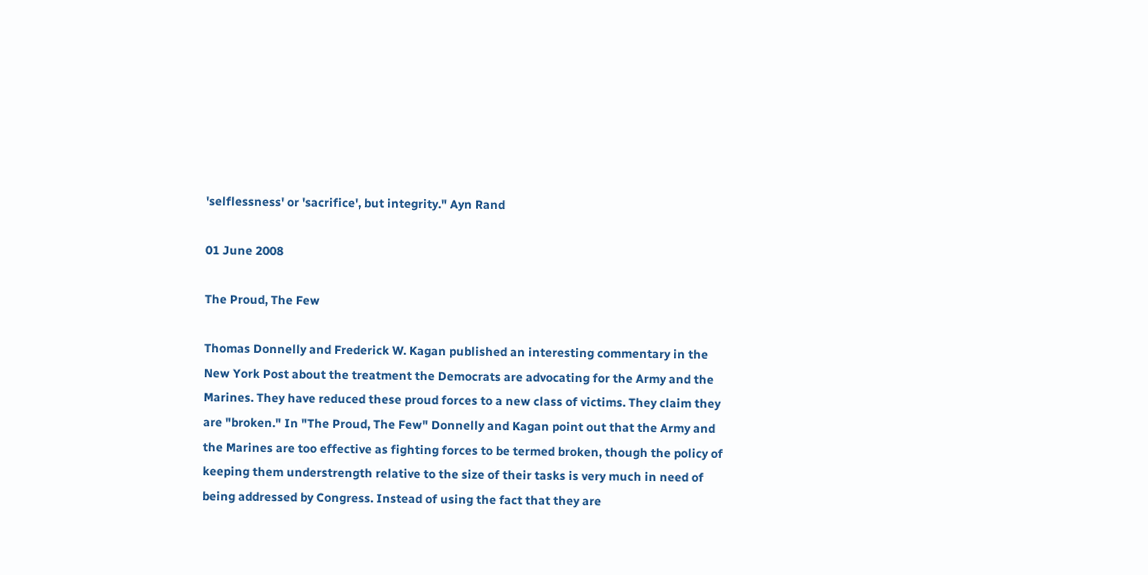'selflessness' or 'sacrifice', but integrity." Ayn Rand

01 June 2008

The Proud, The Few

Thomas Donnelly and Frederick W. Kagan published an interesting commentary in the New York Post about the treatment the Democrats are advocating for the Army and the Marines. They have reduced these proud forces to a new class of victims. They claim they are "broken." In "The Proud, The Few" Donnelly and Kagan point out that the Army and the Marines are too effective as fighting forces to be termed broken, though the policy of keeping them understrength relative to the size of their tasks is very much in need of being addressed by Congress. Instead of using the fact that they are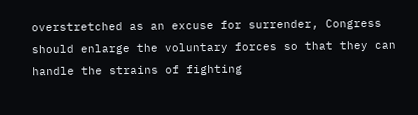overstretched as an excuse for surrender, Congress should enlarge the voluntary forces so that they can handle the strains of fighting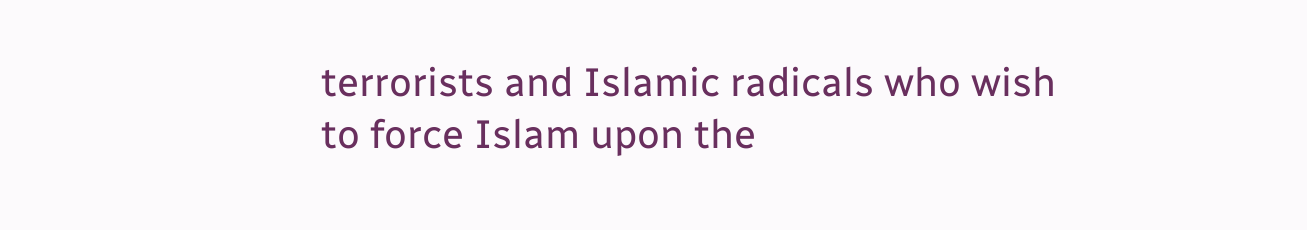terrorists and Islamic radicals who wish to force Islam upon the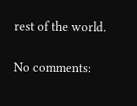rest of the world.

No comments: